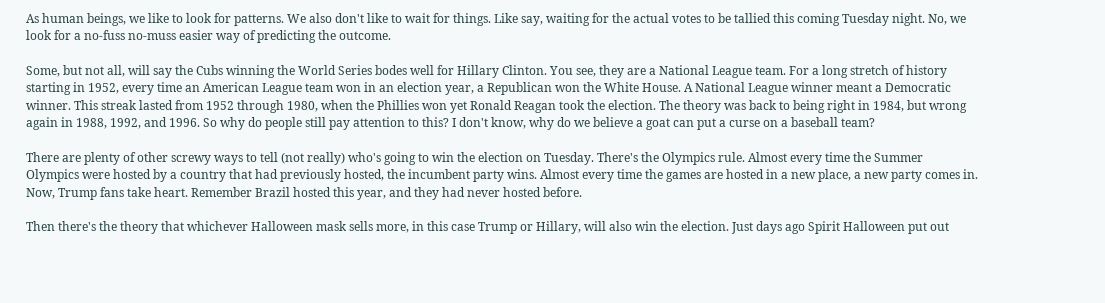As human beings, we like to look for patterns. We also don't like to wait for things. Like say, waiting for the actual votes to be tallied this coming Tuesday night. No, we look for a no-fuss no-muss easier way of predicting the outcome.

Some, but not all, will say the Cubs winning the World Series bodes well for Hillary Clinton. You see, they are a National League team. For a long stretch of history starting in 1952, every time an American League team won in an election year, a Republican won the White House. A National League winner meant a Democratic winner. This streak lasted from 1952 through 1980, when the Phillies won yet Ronald Reagan took the election. The theory was back to being right in 1984, but wrong again in 1988, 1992, and 1996. So why do people still pay attention to this? I don't know, why do we believe a goat can put a curse on a baseball team?

There are plenty of other screwy ways to tell (not really) who's going to win the election on Tuesday. There's the Olympics rule. Almost every time the Summer Olympics were hosted by a country that had previously hosted, the incumbent party wins. Almost every time the games are hosted in a new place, a new party comes in. Now, Trump fans take heart. Remember Brazil hosted this year, and they had never hosted before.

Then there's the theory that whichever Halloween mask sells more, in this case Trump or Hillary, will also win the election. Just days ago Spirit Halloween put out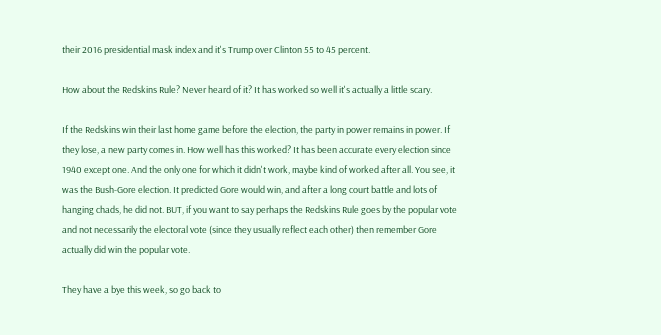their 2016 presidential mask index and it's Trump over Clinton 55 to 45 percent.

How about the Redskins Rule? Never heard of it? It has worked so well it's actually a little scary.

If the Redskins win their last home game before the election, the party in power remains in power. If they lose, a new party comes in. How well has this worked? It has been accurate every election since 1940 except one. And the only one for which it didn't work, maybe kind of worked after all. You see, it was the Bush-Gore election. It predicted Gore would win, and after a long court battle and lots of hanging chads, he did not. BUT, if you want to say perhaps the Redskins Rule goes by the popular vote and not necessarily the electoral vote (since they usually reflect each other) then remember Gore actually did win the popular vote.

They have a bye this week, so go back to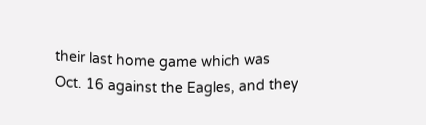their last home game which was Oct. 16 against the Eagles, and they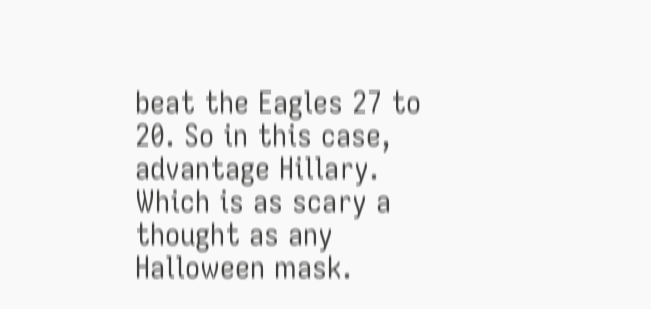beat the Eagles 27 to 20. So in this case, advantage Hillary. Which is as scary a thought as any Halloween mask.